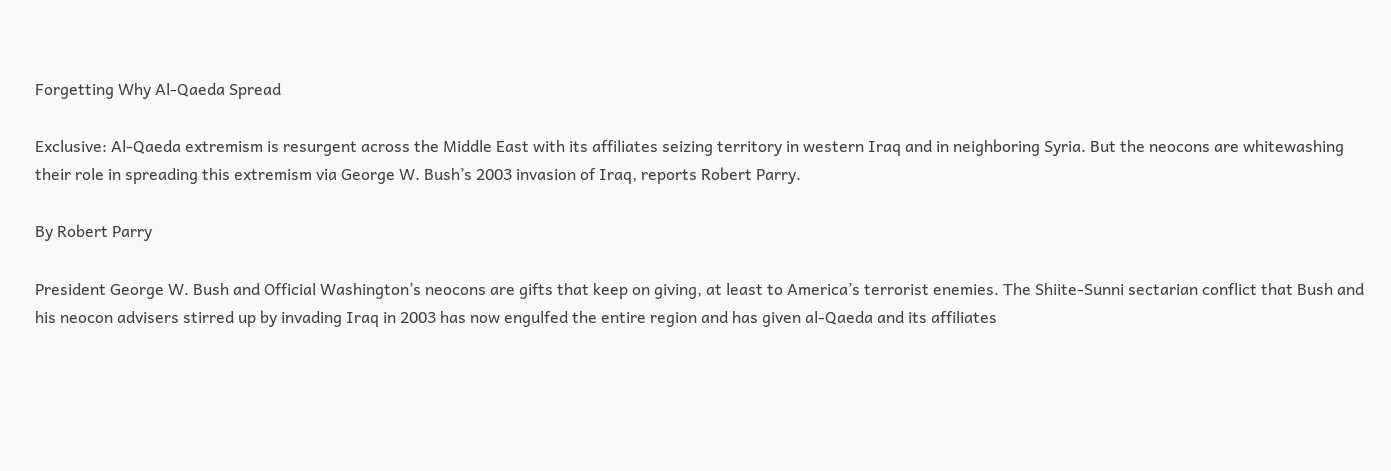Forgetting Why Al-Qaeda Spread

Exclusive: Al-Qaeda extremism is resurgent across the Middle East with its affiliates seizing territory in western Iraq and in neighboring Syria. But the neocons are whitewashing their role in spreading this extremism via George W. Bush’s 2003 invasion of Iraq, reports Robert Parry.

By Robert Parry

President George W. Bush and Official Washington’s neocons are gifts that keep on giving, at least to America’s terrorist enemies. The Shiite-Sunni sectarian conflict that Bush and his neocon advisers stirred up by invading Iraq in 2003 has now engulfed the entire region and has given al-Qaeda and its affiliates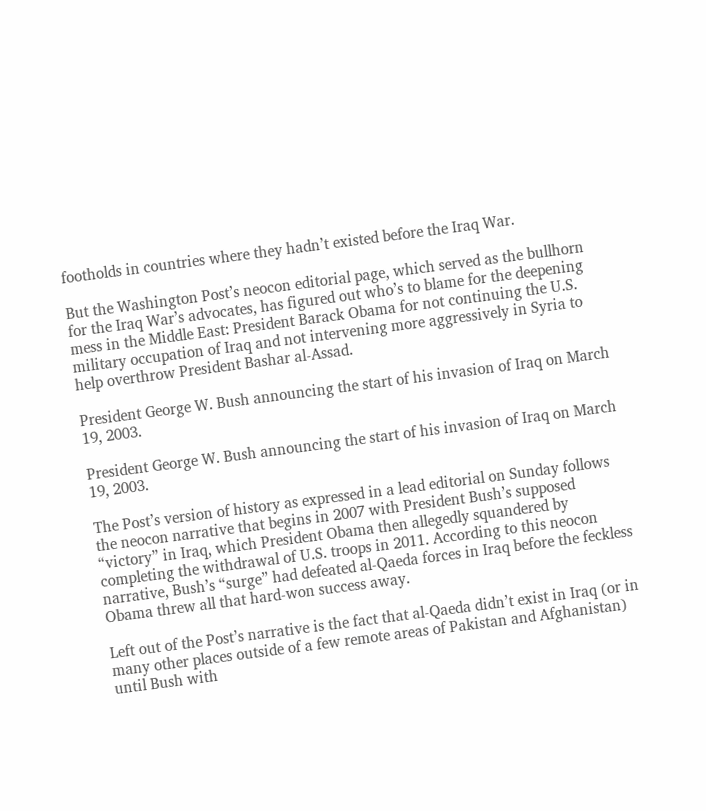footholds in countries where they hadn’t existed before the Iraq War.

But the Washington Post’s neocon editorial page, which served as the bullhorn for the Iraq War’s advocates, has figured out who’s to blame for the deepening mess in the Middle East: President Barack Obama for not continuing the U.S. military occupation of Iraq and not intervening more aggressively in Syria to help overthrow President Bashar al-Assad.

President George W. Bush announcing the start of his invasion of Iraq on March 19, 2003.

President George W. Bush announcing the start of his invasion of Iraq on March 19, 2003.

The Post’s version of history as expressed in a lead editorial on Sunday follows the neocon narrative that begins in 2007 with President Bush’s supposed “victory” in Iraq, which President Obama then allegedly squandered by completing the withdrawal of U.S. troops in 2011. According to this neocon narrative, Bush’s “surge” had defeated al-Qaeda forces in Iraq before the feckless Obama threw all that hard-won success away.

Left out of the Post’s narrative is the fact that al-Qaeda didn’t exist in Iraq (or in many other places outside of a few remote areas of Pakistan and Afghanistan) until Bush with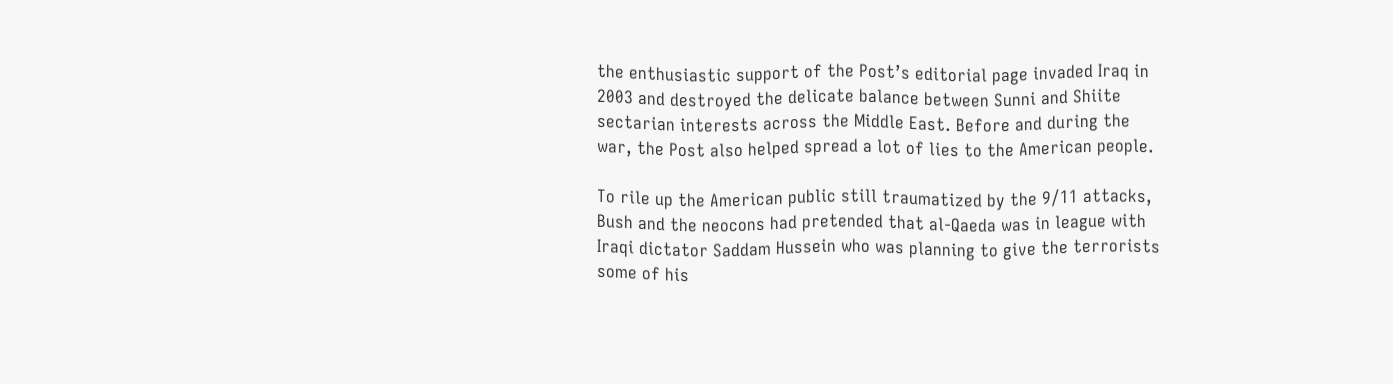the enthusiastic support of the Post’s editorial page invaded Iraq in 2003 and destroyed the delicate balance between Sunni and Shiite sectarian interests across the Middle East. Before and during the war, the Post also helped spread a lot of lies to the American people.

To rile up the American public still traumatized by the 9/11 attacks, Bush and the neocons had pretended that al-Qaeda was in league with Iraqi dictator Saddam Hussein who was planning to give the terrorists some of his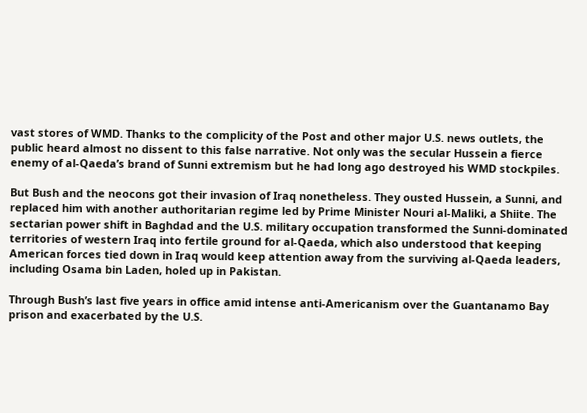vast stores of WMD. Thanks to the complicity of the Post and other major U.S. news outlets, the public heard almost no dissent to this false narrative. Not only was the secular Hussein a fierce enemy of al-Qaeda’s brand of Sunni extremism but he had long ago destroyed his WMD stockpiles.

But Bush and the neocons got their invasion of Iraq nonetheless. They ousted Hussein, a Sunni, and replaced him with another authoritarian regime led by Prime Minister Nouri al-Maliki, a Shiite. The sectarian power shift in Baghdad and the U.S. military occupation transformed the Sunni-dominated territories of western Iraq into fertile ground for al-Qaeda, which also understood that keeping American forces tied down in Iraq would keep attention away from the surviving al-Qaeda leaders, including Osama bin Laden, holed up in Pakistan.

Through Bush’s last five years in office amid intense anti-Americanism over the Guantanamo Bay prison and exacerbated by the U.S.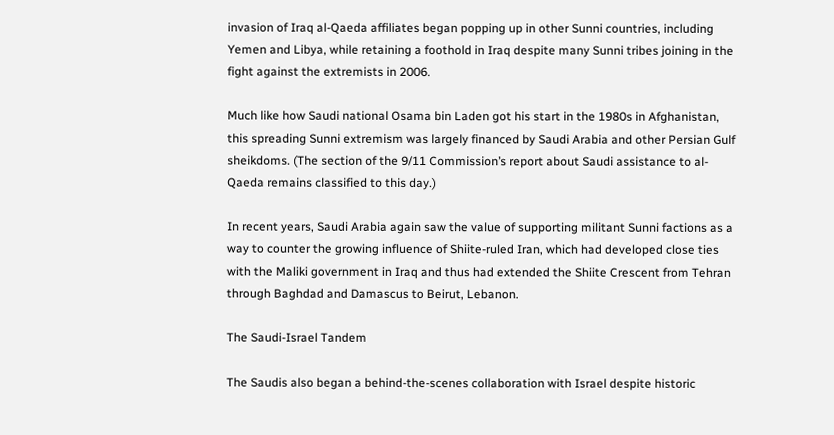invasion of Iraq al-Qaeda affiliates began popping up in other Sunni countries, including Yemen and Libya, while retaining a foothold in Iraq despite many Sunni tribes joining in the fight against the extremists in 2006.

Much like how Saudi national Osama bin Laden got his start in the 1980s in Afghanistan, this spreading Sunni extremism was largely financed by Saudi Arabia and other Persian Gulf sheikdoms. (The section of the 9/11 Commission’s report about Saudi assistance to al-Qaeda remains classified to this day.)

In recent years, Saudi Arabia again saw the value of supporting militant Sunni factions as a way to counter the growing influence of Shiite-ruled Iran, which had developed close ties with the Maliki government in Iraq and thus had extended the Shiite Crescent from Tehran through Baghdad and Damascus to Beirut, Lebanon.

The Saudi-Israel Tandem

The Saudis also began a behind-the-scenes collaboration with Israel despite historic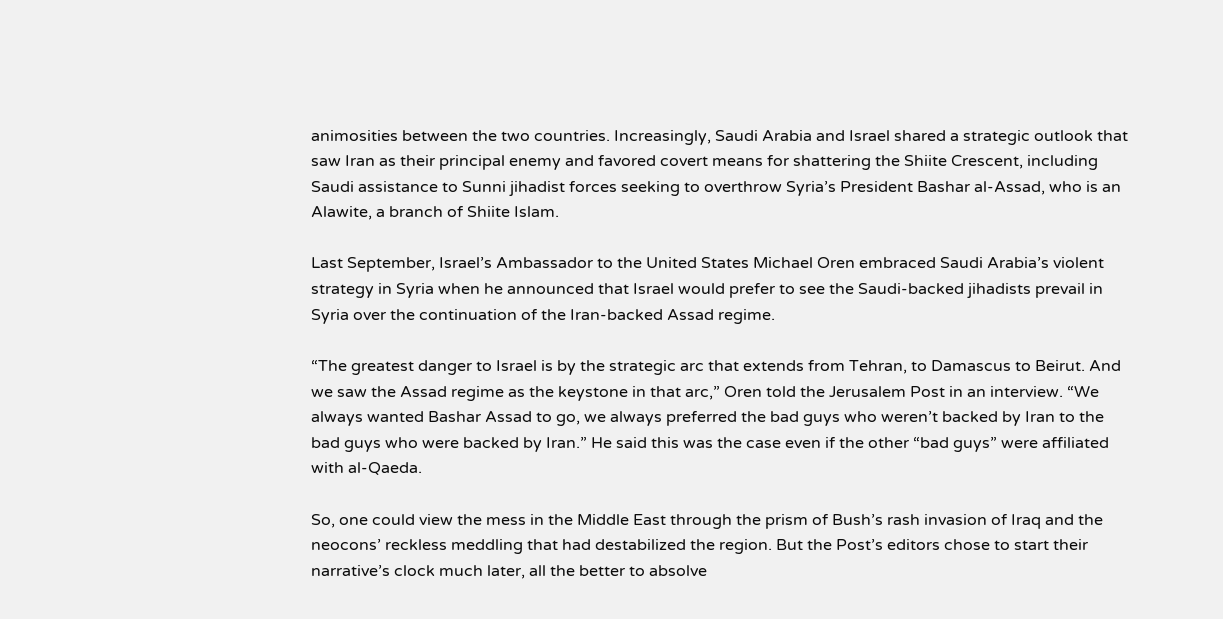animosities between the two countries. Increasingly, Saudi Arabia and Israel shared a strategic outlook that saw Iran as their principal enemy and favored covert means for shattering the Shiite Crescent, including Saudi assistance to Sunni jihadist forces seeking to overthrow Syria’s President Bashar al-Assad, who is an Alawite, a branch of Shiite Islam.

Last September, Israel’s Ambassador to the United States Michael Oren embraced Saudi Arabia’s violent strategy in Syria when he announced that Israel would prefer to see the Saudi-backed jihadists prevail in Syria over the continuation of the Iran-backed Assad regime.

“The greatest danger to Israel is by the strategic arc that extends from Tehran, to Damascus to Beirut. And we saw the Assad regime as the keystone in that arc,” Oren told the Jerusalem Post in an interview. “We always wanted Bashar Assad to go, we always preferred the bad guys who weren’t backed by Iran to the bad guys who were backed by Iran.” He said this was the case even if the other “bad guys” were affiliated with al-Qaeda.

So, one could view the mess in the Middle East through the prism of Bush’s rash invasion of Iraq and the neocons’ reckless meddling that had destabilized the region. But the Post’s editors chose to start their narrative’s clock much later, all the better to absolve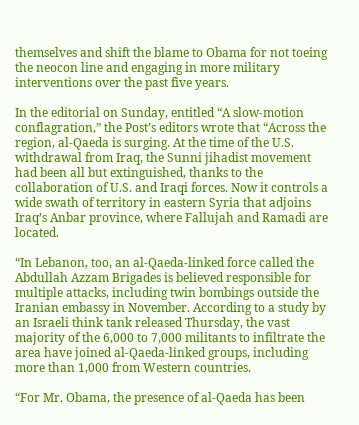themselves and shift the blame to Obama for not toeing the neocon line and engaging in more military interventions over the past five years.

In the editorial on Sunday, entitled “A slow-motion conflagration,” the Post’s editors wrote that “Across the region, al-Qaeda is surging. At the time of the U.S. withdrawal from Iraq, the Sunni jihadist movement had been all but extinguished, thanks to the collaboration of U.S. and Iraqi forces. Now it controls a wide swath of territory in eastern Syria that adjoins Iraq’s Anbar province, where Fallujah and Ramadi are located.

“In Lebanon, too, an al-Qaeda-linked force called the Abdullah Azzam Brigades is believed responsible for multiple attacks, including twin bombings outside the Iranian embassy in November. According to a study by an Israeli think tank released Thursday, the vast majority of the 6,000 to 7,000 militants to infiltrate the area have joined al-Qaeda-linked groups, including more than 1,000 from Western countries.

“For Mr. Obama, the presence of al-Qaeda has been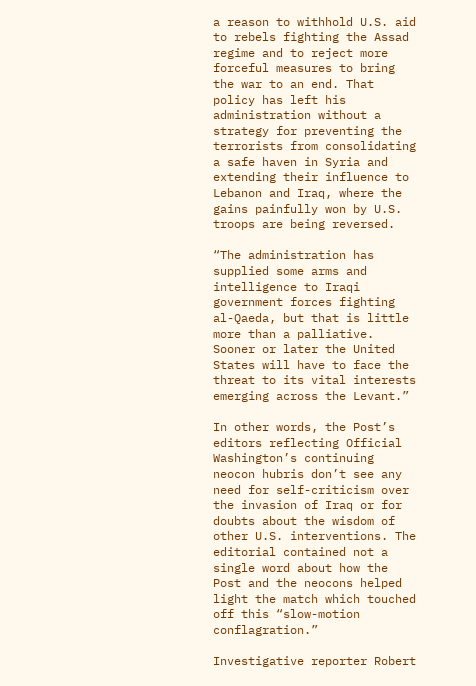a reason to withhold U.S. aid to rebels fighting the Assad regime and to reject more forceful measures to bring the war to an end. That policy has left his administration without a strategy for preventing the terrorists from consolidating a safe haven in Syria and extending their influence to Lebanon and Iraq, where the gains painfully won by U.S. troops are being reversed.

“The administration has supplied some arms and intelligence to Iraqi government forces fighting al-Qaeda, but that is little more than a palliative. Sooner or later the United States will have to face the threat to its vital interests emerging across the Levant.”

In other words, the Post’s editors reflecting Official Washington’s continuing neocon hubris don’t see any need for self-criticism over the invasion of Iraq or for doubts about the wisdom of other U.S. interventions. The editorial contained not a single word about how the Post and the neocons helped light the match which touched off this “slow-motion conflagration.”

Investigative reporter Robert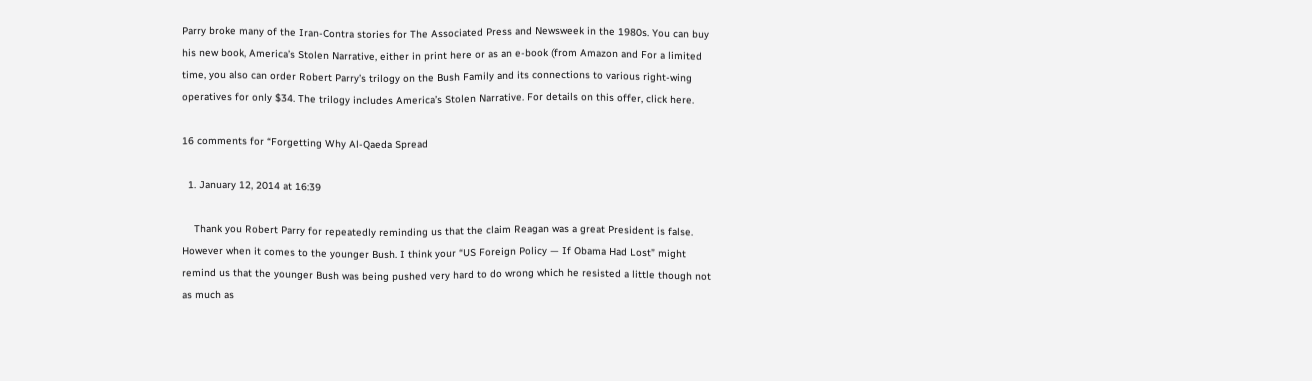Parry broke many of the Iran-Contra stories for The Associated Press and Newsweek in the 1980s. You can buy his new book, America’s Stolen Narrative, either in print here or as an e-book (from Amazon and For a limited time, you also can order Robert Parry’s trilogy on the Bush Family and its connections to various right-wing operatives for only $34. The trilogy includes America’s Stolen Narrative. For details on this offer, click here.

16 comments for “Forgetting Why Al-Qaeda Spread

  1. January 12, 2014 at 16:39

    Thank you Robert Parry for repeatedly reminding us that the claim Reagan was a great President is false. However when it comes to the younger Bush. I think your “US Foreign Policy — If Obama Had Lost” might remind us that the younger Bush was being pushed very hard to do wrong which he resisted a little though not as much as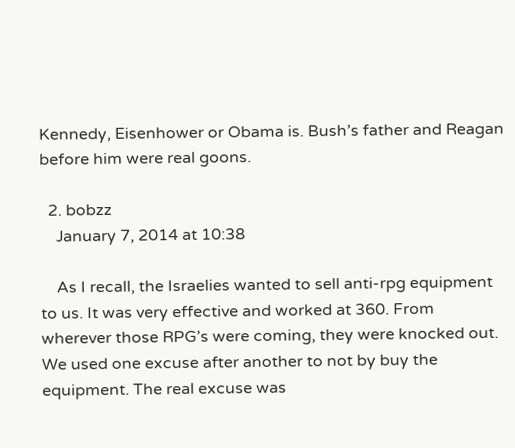Kennedy, Eisenhower or Obama is. Bush’s father and Reagan before him were real goons.

  2. bobzz
    January 7, 2014 at 10:38

    As I recall, the Israelies wanted to sell anti-rpg equipment to us. It was very effective and worked at 360. From wherever those RPG’s were coming, they were knocked out. We used one excuse after another to not by buy the equipment. The real excuse was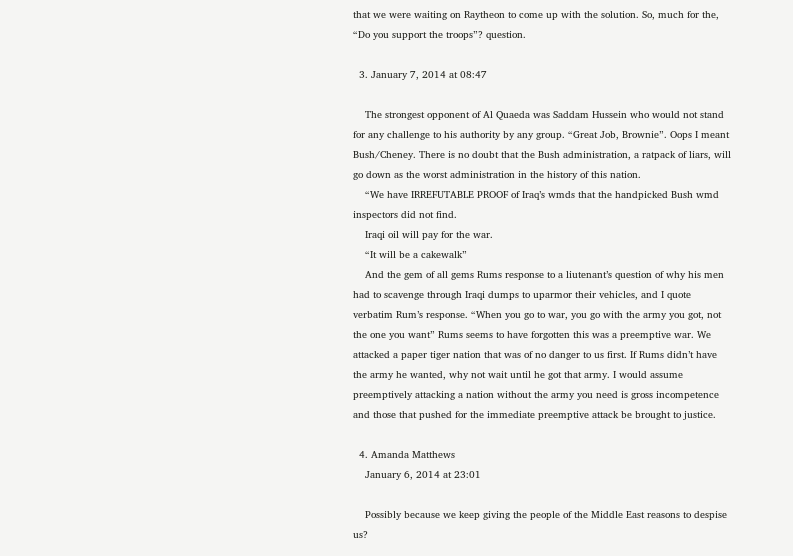that we were waiting on Raytheon to come up with the solution. So, much for the, “Do you support the troops”? question.

  3. January 7, 2014 at 08:47

    The strongest opponent of Al Quaeda was Saddam Hussein who would not stand for any challenge to his authority by any group. “Great Job, Brownie”. Oops I meant Bush/Cheney. There is no doubt that the Bush administration, a ratpack of liars, will go down as the worst administration in the history of this nation.
    “We have IRREFUTABLE PROOF of Iraq’s wmds that the handpicked Bush wmd inspectors did not find.
    Iraqi oil will pay for the war.
    “It will be a cakewalk”
    And the gem of all gems Rums response to a liutenant’s question of why his men had to scavenge through Iraqi dumps to uparmor their vehicles, and I quote verbatim Rum’s response. “When you go to war, you go with the army you got, not the one you want” Rums seems to have forgotten this was a preemptive war. We attacked a paper tiger nation that was of no danger to us first. If Rums didn’t have the army he wanted, why not wait until he got that army. I would assume preemptively attacking a nation without the army you need is gross incompetence and those that pushed for the immediate preemptive attack be brought to justice.

  4. Amanda Matthews
    January 6, 2014 at 23:01

    Possibly because we keep giving the people of the Middle East reasons to despise us?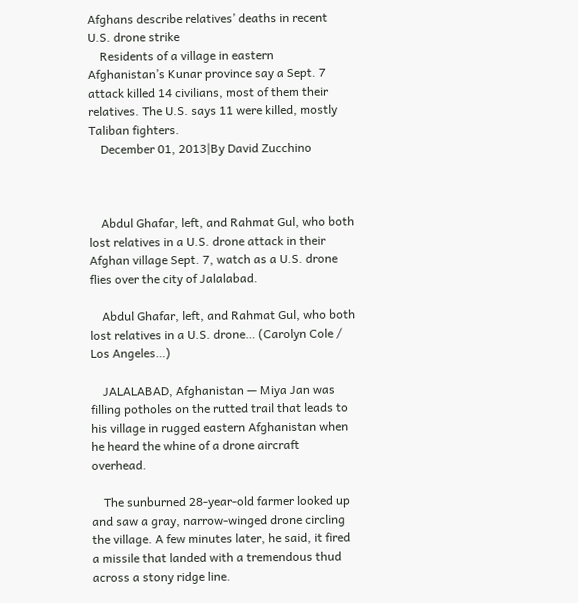Afghans describe relatives’ deaths in recent U.S. drone strike
    Residents of a village in eastern Afghanistan’s Kunar province say a Sept. 7 attack killed 14 civilians, most of them their relatives. The U.S. says 11 were killed, mostly Taliban fighters.
    December 01, 2013|By David Zucchino



    Abdul Ghafar, left, and Rahmat Gul, who both lost relatives in a U.S. drone attack in their Afghan village Sept. 7, watch as a U.S. drone flies over the city of Jalalabad.

    Abdul Ghafar, left, and Rahmat Gul, who both lost relatives in a U.S. drone… (Carolyn Cole / Los Angeles…)

    JALALABAD, Afghanistan — Miya Jan was filling potholes on the rutted trail that leads to his village in rugged eastern Afghanistan when he heard the whine of a drone aircraft overhead.

    The sunburned 28-year-old farmer looked up and saw a gray, narrow-winged drone circling the village. A few minutes later, he said, it fired a missile that landed with a tremendous thud across a stony ridge line.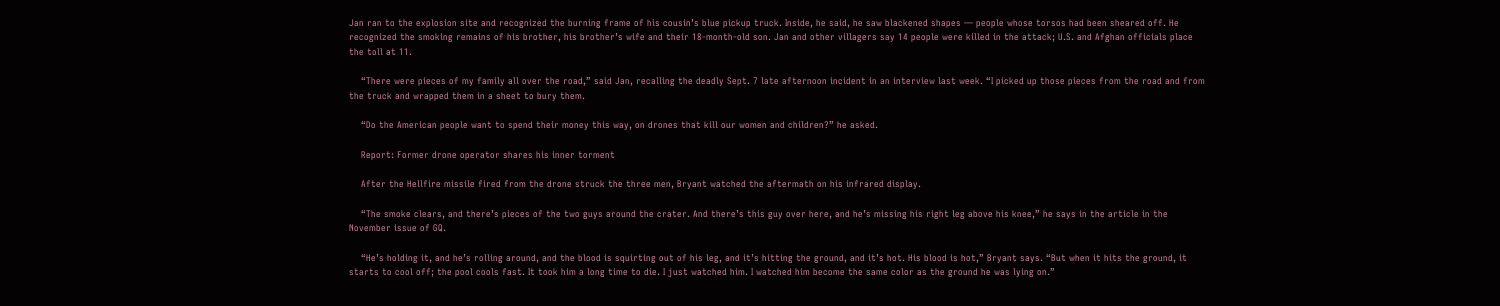Jan ran to the explosion site and recognized the burning frame of his cousin’s blue pickup truck. Inside, he said, he saw blackened shapes — people whose torsos had been sheared off. He recognized the smoking remains of his brother, his brother’s wife and their 18-month-old son. Jan and other villagers say 14 people were killed in the attack; U.S. and Afghan officials place the toll at 11.

    “There were pieces of my family all over the road,” said Jan, recalling the deadly Sept. 7 late afternoon incident in an interview last week. “I picked up those pieces from the road and from the truck and wrapped them in a sheet to bury them.

    “Do the American people want to spend their money this way, on drones that kill our women and children?” he asked.

    Report: Former drone operator shares his inner torment

    After the Hellfire missile fired from the drone struck the three men, Bryant watched the aftermath on his infrared display.

    “The smoke clears, and there’s pieces of the two guys around the crater. And there’s this guy over here, and he’s missing his right leg above his knee,” he says in the article in the November issue of GQ.

    “He’s holding it, and he’s rolling around, and the blood is squirting out of his leg, and it’s hitting the ground, and it’s hot. His blood is hot,” Bryant says. “But when it hits the ground, it starts to cool off; the pool cools fast. It took him a long time to die. I just watched him. I watched him become the same color as the ground he was lying on.”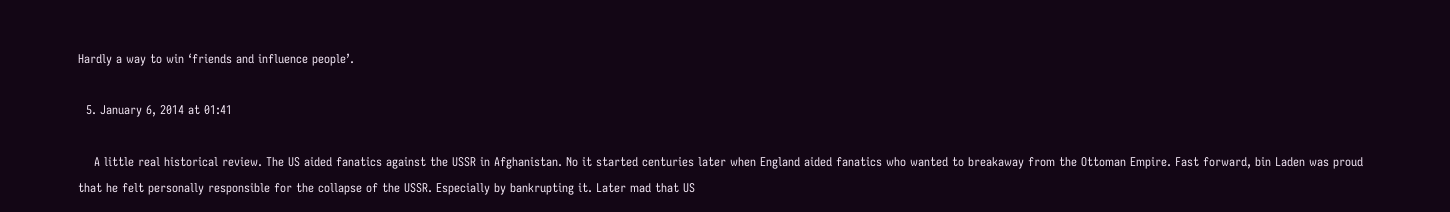Hardly a way to win ‘friends and influence people’.

  5. January 6, 2014 at 01:41

    A little real historical review. The US aided fanatics against the USSR in Afghanistan. No it started centuries later when England aided fanatics who wanted to breakaway from the Ottoman Empire. Fast forward, bin Laden was proud that he felt personally responsible for the collapse of the USSR. Especially by bankrupting it. Later mad that US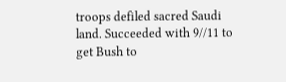troops defiled sacred Saudi land. Succeeded with 9//11 to get Bush to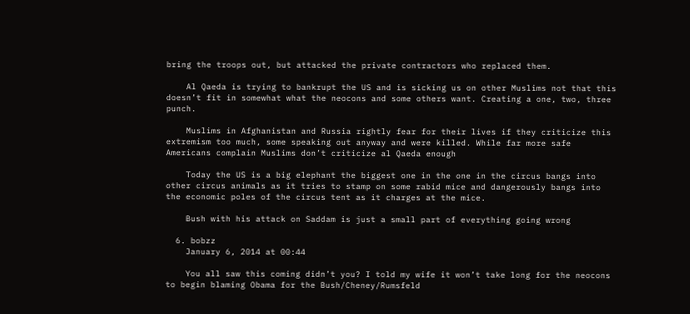bring the troops out, but attacked the private contractors who replaced them.

    Al Qaeda is trying to bankrupt the US and is sicking us on other Muslims not that this doesn’t fit in somewhat what the neocons and some others want. Creating a one, two, three punch.

    Muslims in Afghanistan and Russia rightly fear for their lives if they criticize this extremism too much, some speaking out anyway and were killed. While far more safe Americans complain Muslims don’t criticize al Qaeda enough

    Today the US is a big elephant the biggest one in the one in the circus bangs into other circus animals as it tries to stamp on some rabid mice and dangerously bangs into the economic poles of the circus tent as it charges at the mice.

    Bush with his attack on Saddam is just a small part of everything going wrong

  6. bobzz
    January 6, 2014 at 00:44

    You all saw this coming didn’t you? I told my wife it won’t take long for the neocons to begin blaming Obama for the Bush/Cheney/Rumsfeld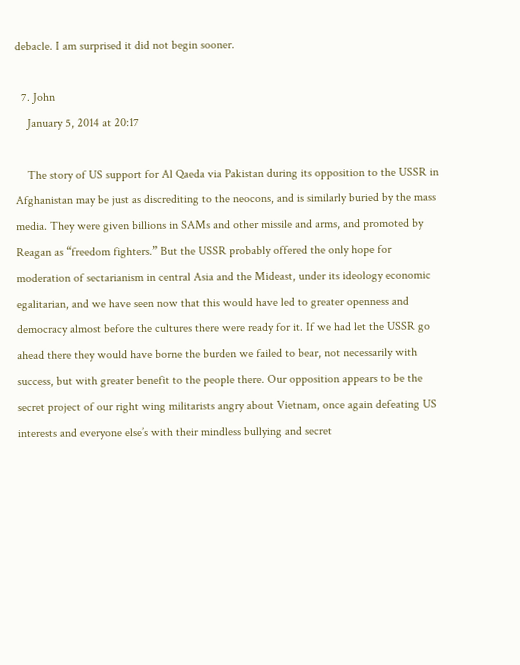debacle. I am surprised it did not begin sooner.

  7. John
    January 5, 2014 at 20:17

    The story of US support for Al Qaeda via Pakistan during its opposition to the USSR in Afghanistan may be just as discrediting to the neocons, and is similarly buried by the mass media. They were given billions in SAMs and other missile and arms, and promoted by Reagan as “freedom fighters.” But the USSR probably offered the only hope for moderation of sectarianism in central Asia and the Mideast, under its ideology economic egalitarian, and we have seen now that this would have led to greater openness and democracy almost before the cultures there were ready for it. If we had let the USSR go ahead there they would have borne the burden we failed to bear, not necessarily with success, but with greater benefit to the people there. Our opposition appears to be the secret project of our right wing militarists angry about Vietnam, once again defeating US interests and everyone else’s with their mindless bullying and secret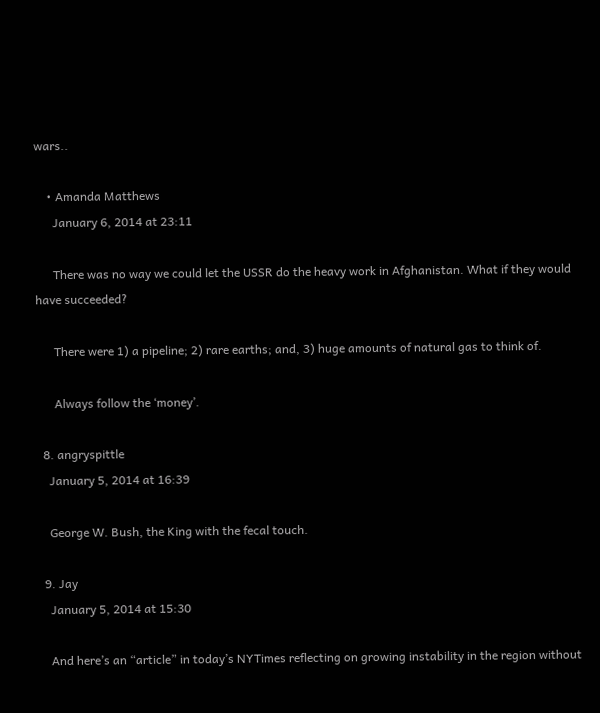wars..

    • Amanda Matthews
      January 6, 2014 at 23:11

      There was no way we could let the USSR do the heavy work in Afghanistan. What if they would have succeeded?

      There were 1) a pipeline; 2) rare earths; and, 3) huge amounts of natural gas to think of.

      Always follow the ‘money’.

  8. angryspittle
    January 5, 2014 at 16:39

    George W. Bush, the King with the fecal touch.

  9. Jay
    January 5, 2014 at 15:30

    And here’s an “article” in today’s NYTimes reflecting on growing instability in the region without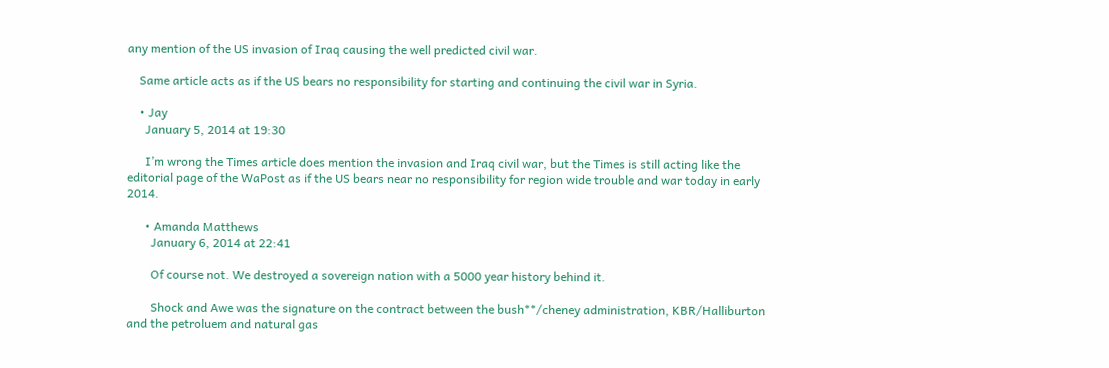any mention of the US invasion of Iraq causing the well predicted civil war.

    Same article acts as if the US bears no responsibility for starting and continuing the civil war in Syria.

    • Jay
      January 5, 2014 at 19:30

      I’m wrong the Times article does mention the invasion and Iraq civil war, but the Times is still acting like the editorial page of the WaPost as if the US bears near no responsibility for region wide trouble and war today in early 2014.

      • Amanda Matthews
        January 6, 2014 at 22:41

        Of course not. We destroyed a sovereign nation with a 5000 year history behind it.

        Shock and Awe was the signature on the contract between the bush**/cheney administration, KBR/Halliburton and the petroluem and natural gas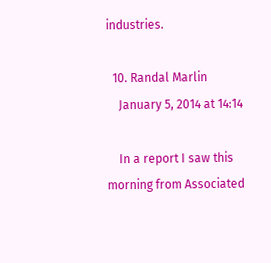industries.

  10. Randal Marlin
    January 5, 2014 at 14:14

    In a report I saw this morning from Associated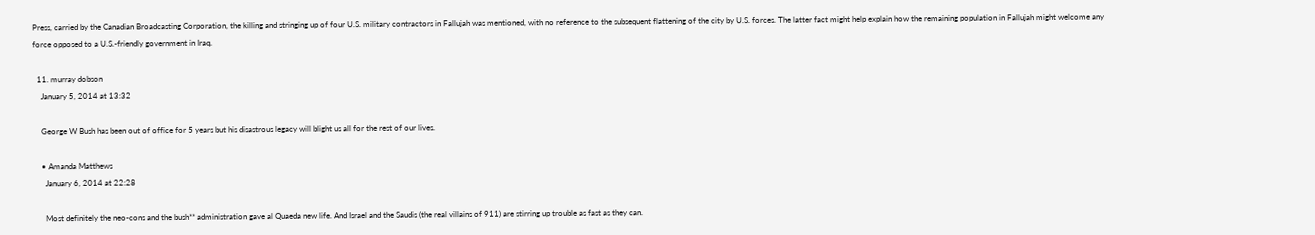Press, carried by the Canadian Broadcasting Corporation, the killing and stringing up of four U.S. military contractors in Fallujah was mentioned, with no reference to the subsequent flattening of the city by U.S. forces. The latter fact might help explain how the remaining population in Fallujah might welcome any force opposed to a U.S.-friendly government in Iraq.

  11. murray dobson
    January 5, 2014 at 13:32

    George W Bush has been out of office for 5 years but his disastrous legacy will blight us all for the rest of our lives.

    • Amanda Matthews
      January 6, 2014 at 22:28

      Most definitely the neo-cons and the bush** administration gave al Quaeda new life. And Israel and the Saudis (the real villains of 911) are stirring up trouble as fast as they can.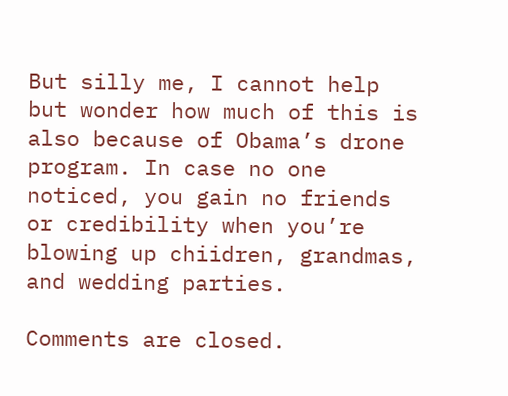But silly me, I cannot help but wonder how much of this is also because of Obama’s drone program. In case no one noticed, you gain no friends or credibility when you’re blowing up chiidren, grandmas, and wedding parties.

Comments are closed.